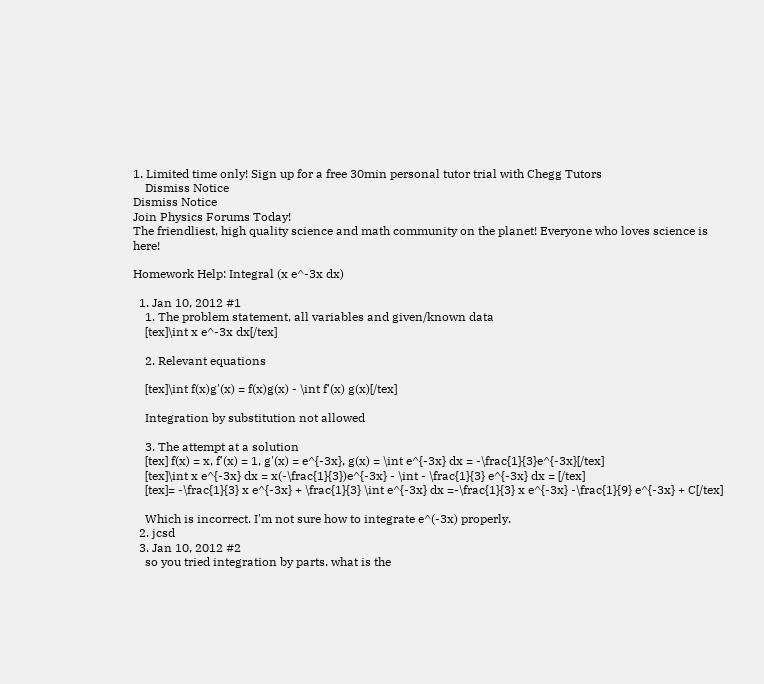1. Limited time only! Sign up for a free 30min personal tutor trial with Chegg Tutors
    Dismiss Notice
Dismiss Notice
Join Physics Forums Today!
The friendliest, high quality science and math community on the planet! Everyone who loves science is here!

Homework Help: Integral (x e^-3x dx)

  1. Jan 10, 2012 #1
    1. The problem statement, all variables and given/known data
    [tex]\int x e^-3x dx[/tex]

    2. Relevant equations

    [tex]\int f(x)g'(x) = f(x)g(x) - \int f'(x) g(x)[/tex]

    Integration by substitution not allowed

    3. The attempt at a solution
    [tex] f(x) = x, f'(x) = 1, g'(x) = e^{-3x}, g(x) = \int e^{-3x} dx = -\frac{1}{3}e^{-3x}[/tex]
    [tex]\int x e^{-3x} dx = x(-\frac{1}{3})e^{-3x} - \int - \frac{1}{3} e^{-3x} dx = [/tex]
    [tex]= -\frac{1}{3} x e^{-3x} + \frac{1}{3} \int e^{-3x} dx =-\frac{1}{3} x e^{-3x} -\frac{1}{9} e^{-3x} + C[/tex]

    Which is incorrect. I'm not sure how to integrate e^(-3x) properly.
  2. jcsd
  3. Jan 10, 2012 #2
    so you tried integration by parts. what is the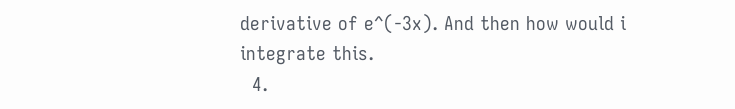derivative of e^(-3x). And then how would i integrate this.
  4.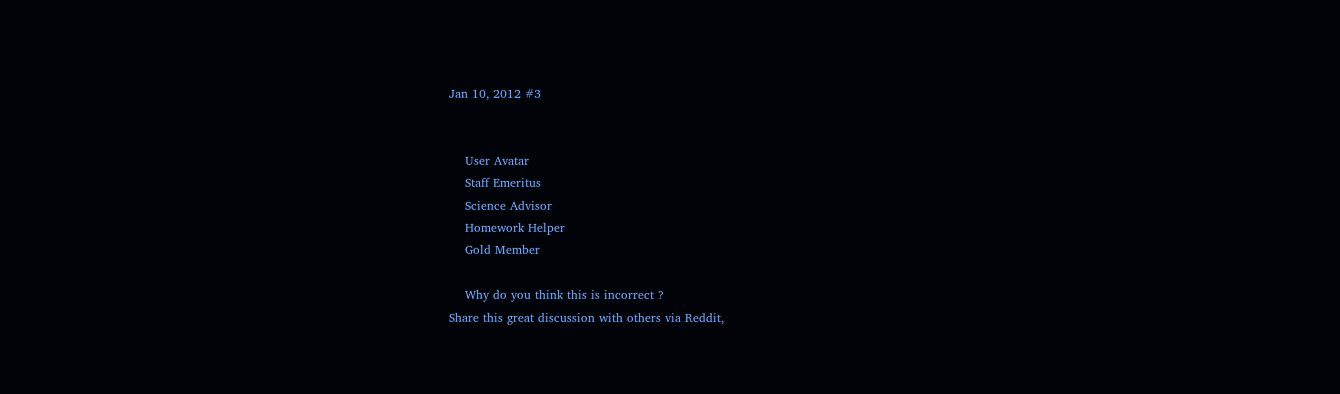Jan 10, 2012 #3


    User Avatar
    Staff Emeritus
    Science Advisor
    Homework Helper
    Gold Member

    Why do you think this is incorrect ?
Share this great discussion with others via Reddit,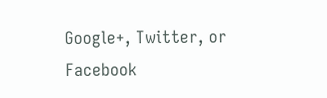Google+, Twitter, or Facebook